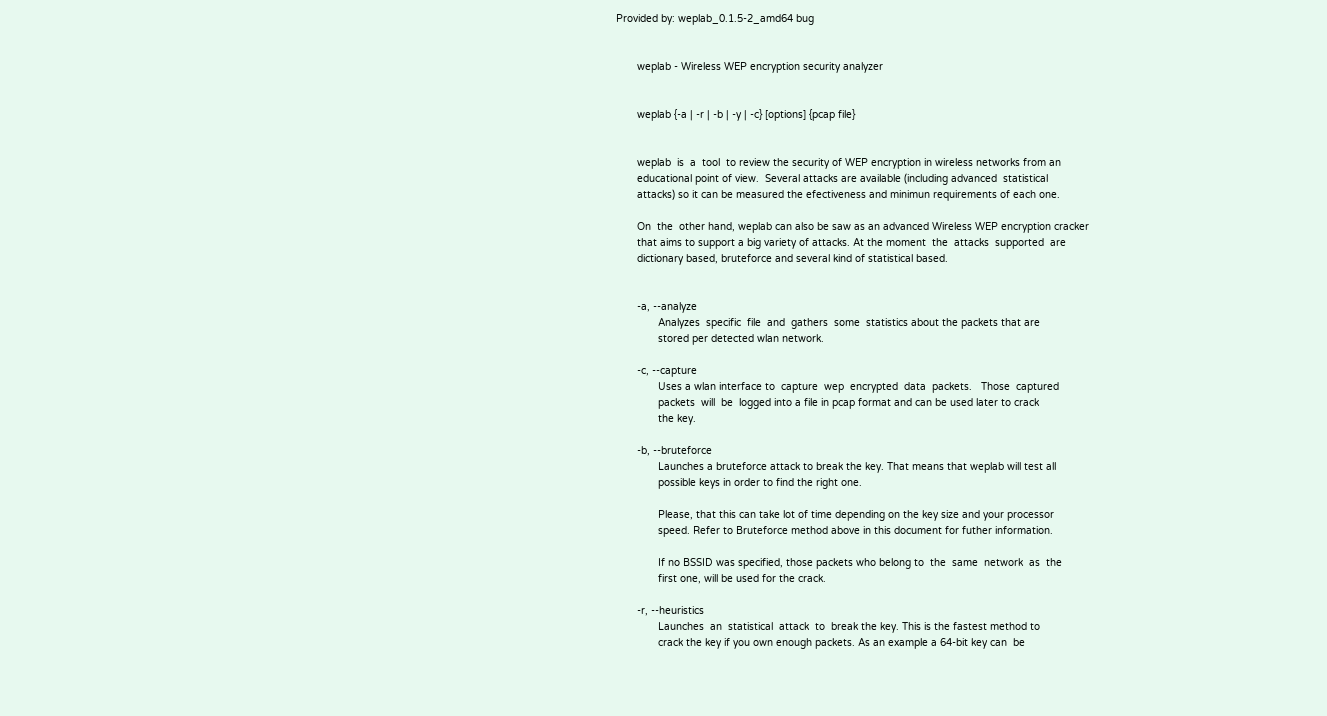Provided by: weplab_0.1.5-2_amd64 bug


       weplab - Wireless WEP encryption security analyzer


       weplab {-a | -r | -b | -y | -c} [options] {pcap file}


       weplab  is  a  tool  to review the security of WEP encryption in wireless networks from an
       educational point of view.  Several attacks are available (including advanced  statistical
       attacks) so it can be measured the efectiveness and minimun requirements of each one.

       On  the  other hand, weplab can also be saw as an advanced Wireless WEP encryption cracker
       that aims to support a big variety of attacks. At the moment  the  attacks  supported  are
       dictionary based, bruteforce and several kind of statistical based.


       -a, --analyze
              Analyzes  specific  file  and  gathers  some  statistics about the packets that are
              stored per detected wlan network.

       -c, --capture
              Uses a wlan interface to  capture  wep  encrypted  data  packets.   Those  captured
              packets  will  be  logged into a file in pcap format and can be used later to crack
              the key.

       -b, --bruteforce
              Launches a bruteforce attack to break the key. That means that weplab will test all
              possible keys in order to find the right one.

              Please, that this can take lot of time depending on the key size and your processor
              speed. Refer to Bruteforce method above in this document for futher information.

              If no BSSID was specified, those packets who belong to  the  same  network  as  the
              first one, will be used for the crack.

       -r, --heuristics
              Launches  an  statistical  attack  to  break the key. This is the fastest method to
              crack the key if you own enough packets. As an example a 64-bit key can  be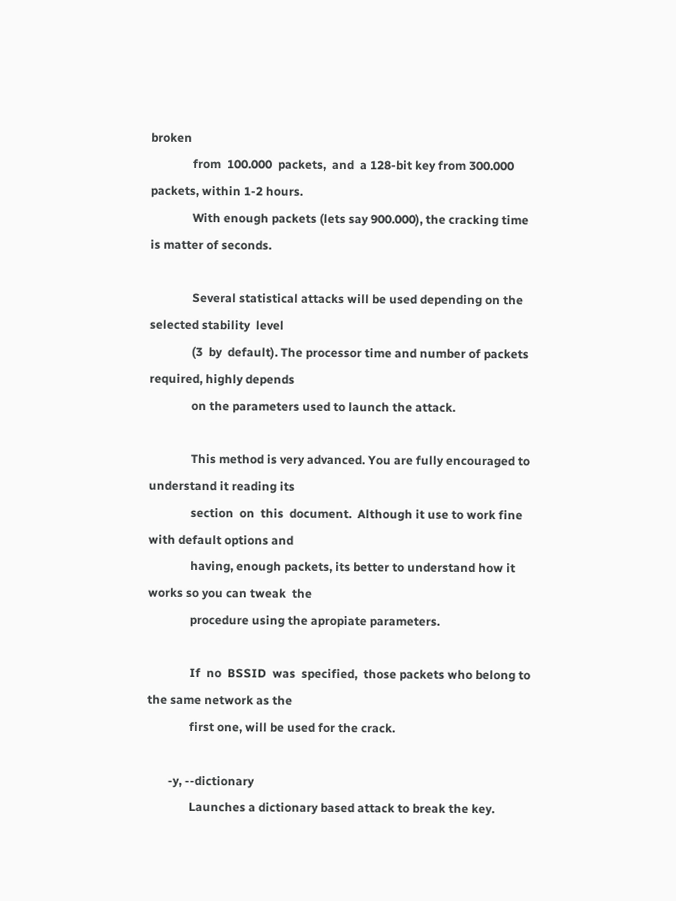broken
              from  100.000  packets,  and  a 128-bit key from 300.000 packets, within 1-2 hours.
              With enough packets (lets say 900.000), the cracking time is matter of seconds.

              Several statistical attacks will be used depending on the selected stability  level
              (3  by  default). The processor time and number of packets required, highly depends
              on the parameters used to launch the attack.

              This method is very advanced. You are fully encouraged to understand it reading its
              section  on  this  document.  Although it use to work fine with default options and
              having, enough packets, its better to understand how it works so you can tweak  the
              procedure using the apropiate parameters.

              If  no  BSSID  was  specified,  those packets who belong to the same network as the
              first one, will be used for the crack.

       -y, --dictionary
              Launches a dictionary based attack to break the key.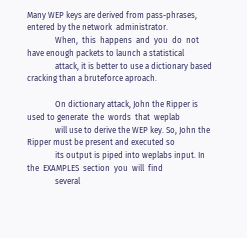Many WEP keys are derived from pass-phrases, entered by the network  administrator.
              When,  this  happens  and  you  do  not have enough packets to launch a statistical
              attack, it is better to use a dictionary based cracking than a bruteforce aproach.

              On dictionary attack, John the Ripper is used to generate  the  words  that  weplab
              will use to derive the WEP key. So, John the Ripper must be present and executed so
              its output is piped into weplabs input. In  the  EXAMPLES  section  you  will  find
              several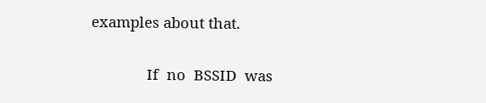examples about that.

              If  no  BSSID  was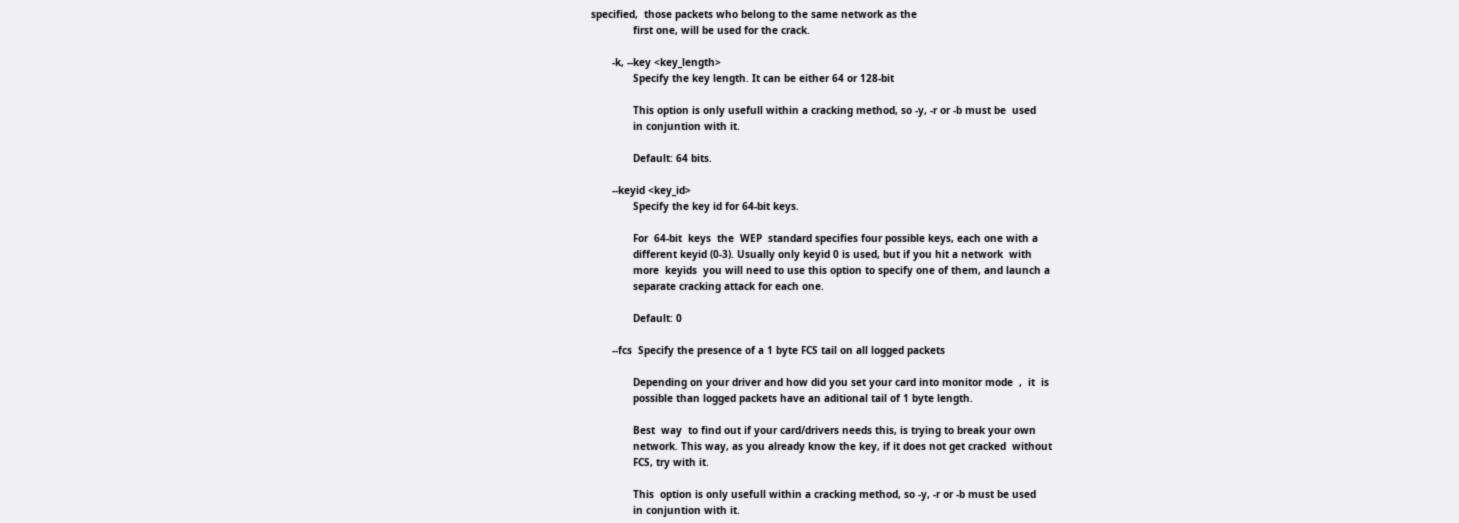specified,  those packets who belong to the same network as the
              first one, will be used for the crack.

       -k, --key <key_length>
              Specify the key length. It can be either 64 or 128-bit

              This option is only usefull within a cracking method, so -y, -r or -b must be  used
              in conjuntion with it.

              Default: 64 bits.

       --keyid <key_id>
              Specify the key id for 64-bit keys.

              For  64-bit  keys  the  WEP  standard specifies four possible keys, each one with a
              different keyid (0-3). Usually only keyid 0 is used, but if you hit a network  with
              more  keyids  you will need to use this option to specify one of them, and launch a
              separate cracking attack for each one.

              Default: 0

       --fcs  Specify the presence of a 1 byte FCS tail on all logged packets

              Depending on your driver and how did you set your card into monitor mode  ,  it  is
              possible than logged packets have an aditional tail of 1 byte length.

              Best  way  to find out if your card/drivers needs this, is trying to break your own
              network. This way, as you already know the key, if it does not get cracked  without
              FCS, try with it.

              This  option is only usefull within a cracking method, so -y, -r or -b must be used
              in conjuntion with it.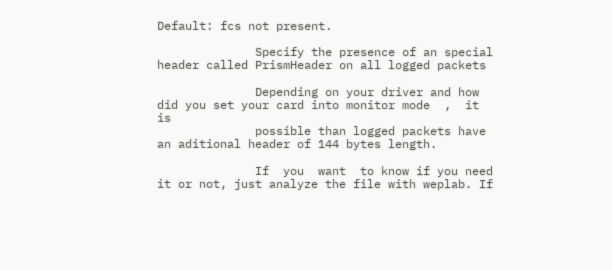Default: fcs not present.

              Specify the presence of an special header called PrismHeader on all logged packets

              Depending on your driver and how did you set your card into monitor mode  ,  it  is
              possible than logged packets have an aditional header of 144 bytes length.

              If  you  want  to know if you need it or not, just analyze the file with weplab. If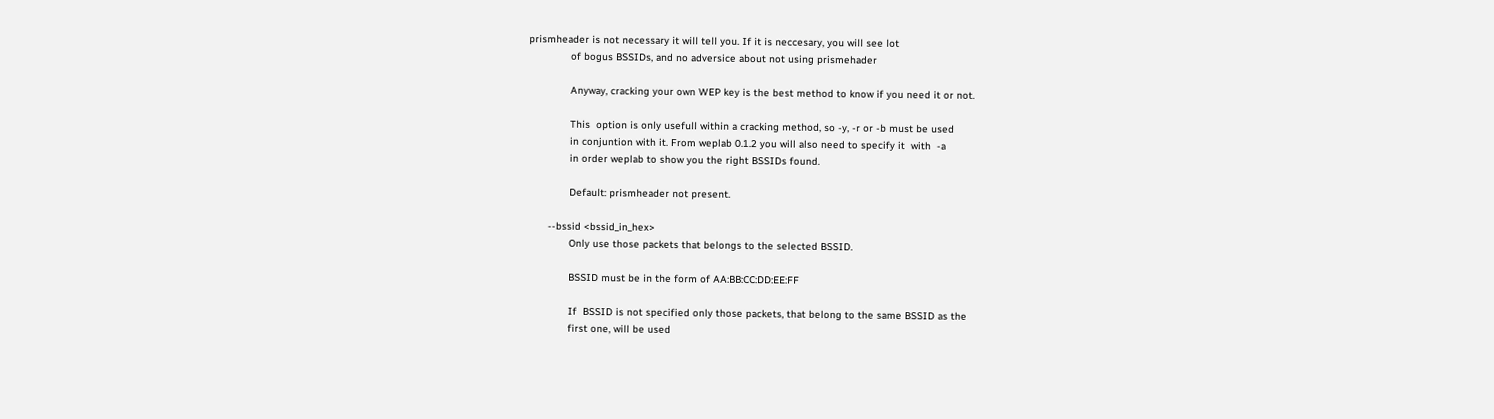prismheader is not necessary it will tell you. If it is neccesary, you will see lot
              of bogus BSSIDs, and no adversice about not using prismehader

              Anyway, cracking your own WEP key is the best method to know if you need it or not.

              This  option is only usefull within a cracking method, so -y, -r or -b must be used
              in conjuntion with it. From weplab 0.1.2 you will also need to specify it  with  -a
              in order weplab to show you the right BSSIDs found.

              Default: prismheader not present.

       --bssid <bssid_in_hex>
              Only use those packets that belongs to the selected BSSID.

              BSSID must be in the form of AA:BB:CC:DD:EE:FF

              If  BSSID is not specified only those packets, that belong to the same BSSID as the
              first one, will be used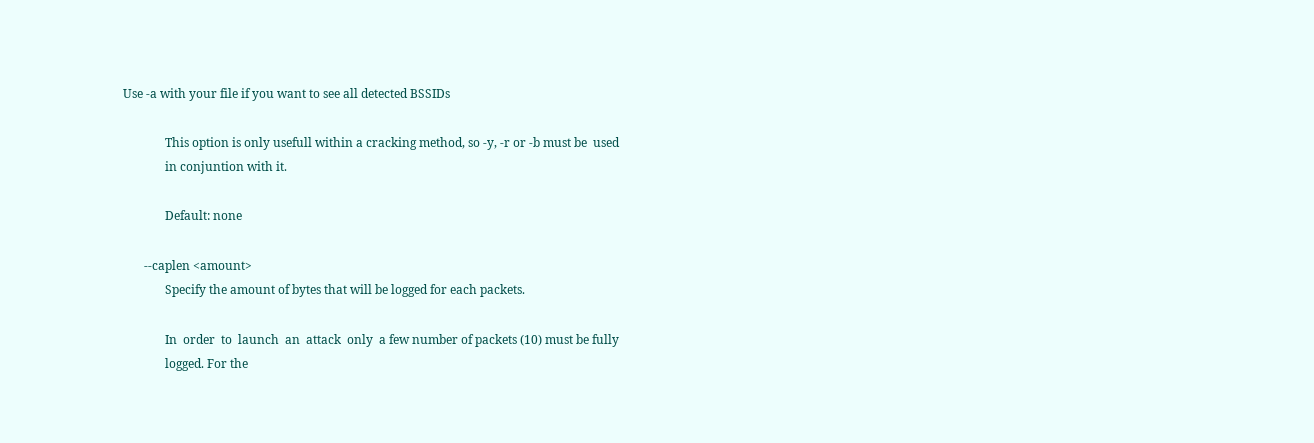Use -a with your file if you want to see all detected BSSIDs

              This option is only usefull within a cracking method, so -y, -r or -b must be  used
              in conjuntion with it.

              Default: none

       --caplen <amount>
              Specify the amount of bytes that will be logged for each packets.

              In  order  to  launch  an  attack  only  a few number of packets (10) must be fully
              logged. For the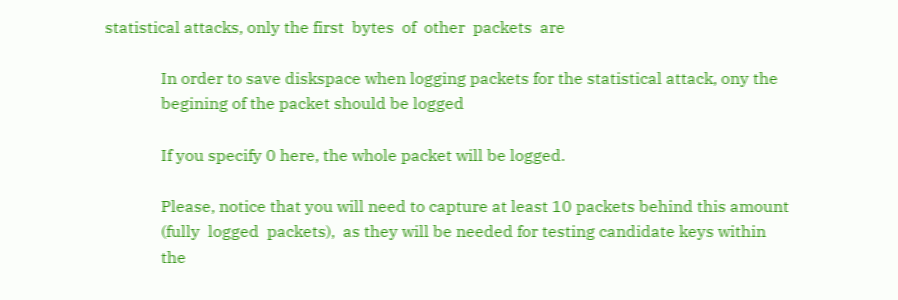statistical attacks, only the first  bytes  of  other  packets  are

              In order to save diskspace when logging packets for the statistical attack, ony the
              begining of the packet should be logged

              If you specify 0 here, the whole packet will be logged.

              Please, notice that you will need to capture at least 10 packets behind this amount
              (fully  logged  packets),  as they will be needed for testing candidate keys within
              the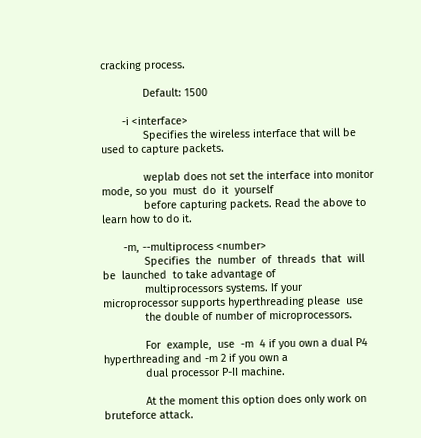cracking process.

              Default: 1500

       -i <interface>
              Specifies the wireless interface that will be used to capture packets.

              weplab does not set the interface into monitor mode, so you  must  do  it  yourself
              before capturing packets. Read the above to learn how to do it.

       -m, --multiprocess <number>
              Specifies  the  number  of  threads  that  will  be  launched  to take advantage of
              multiprocessors systems. If your microprocessor supports hyperthreading please  use
              the double of number of microprocessors.

              For  example,  use  -m  4 if you own a dual P4 hyperthreading and -m 2 if you own a
              dual processor P-II machine.

              At the moment this option does only work on bruteforce attack.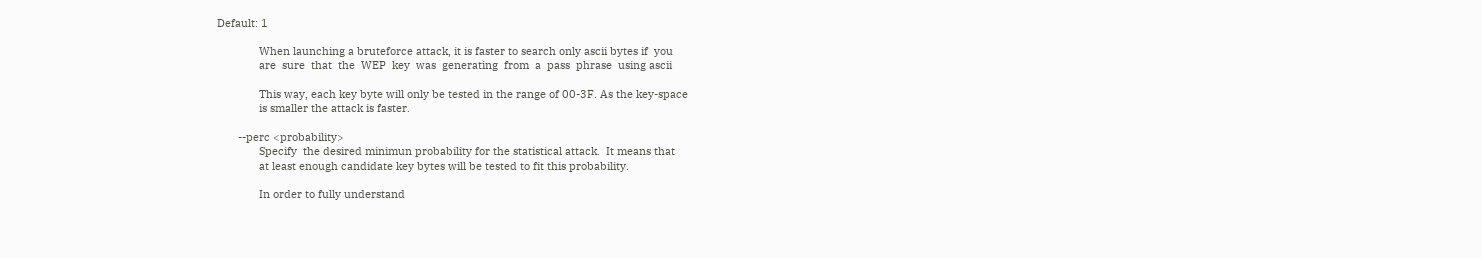Default: 1

              When launching a bruteforce attack, it is faster to search only ascii bytes if  you
              are  sure  that  the  WEP  key  was  generating  from  a  pass  phrase  using ascii

              This way, each key byte will only be tested in the range of 00-3F. As the key-space
              is smaller the attack is faster.

       --perc <probability>
              Specify  the desired minimun probability for the statistical attack.  It means that
              at least enough candidate key bytes will be tested to fit this probability.

              In order to fully understand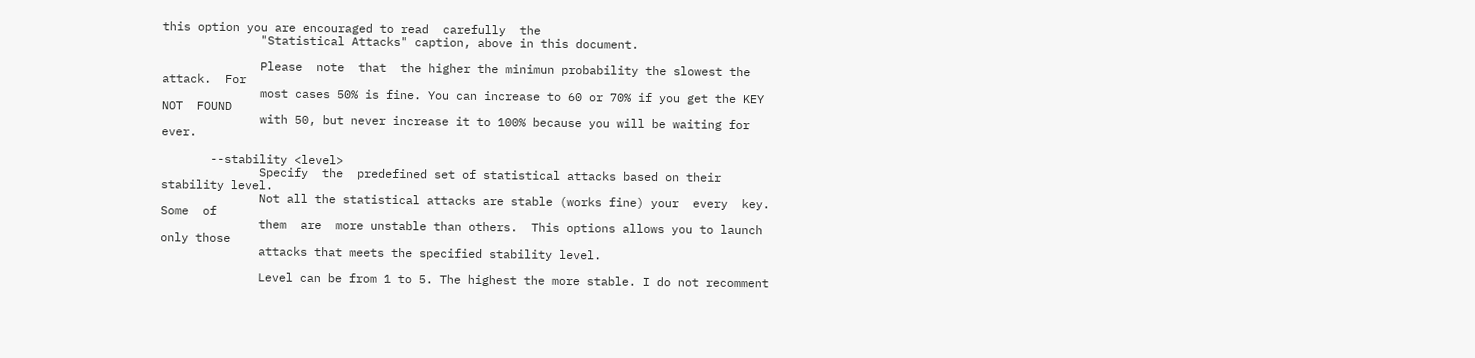this option you are encouraged to read  carefully  the
              "Statistical Attacks" caption, above in this document.

              Please  note  that  the higher the minimun probability the slowest the attack.  For
              most cases 50% is fine. You can increase to 60 or 70% if you get the KEY NOT  FOUND
              with 50, but never increase it to 100% because you will be waiting for ever.

       --stability <level>
              Specify  the  predefined set of statistical attacks based on their stability level.
              Not all the statistical attacks are stable (works fine) your  every  key.  Some  of
              them  are  more unstable than others.  This options allows you to launch only those
              attacks that meets the specified stability level.

              Level can be from 1 to 5. The highest the more stable. I do not recomment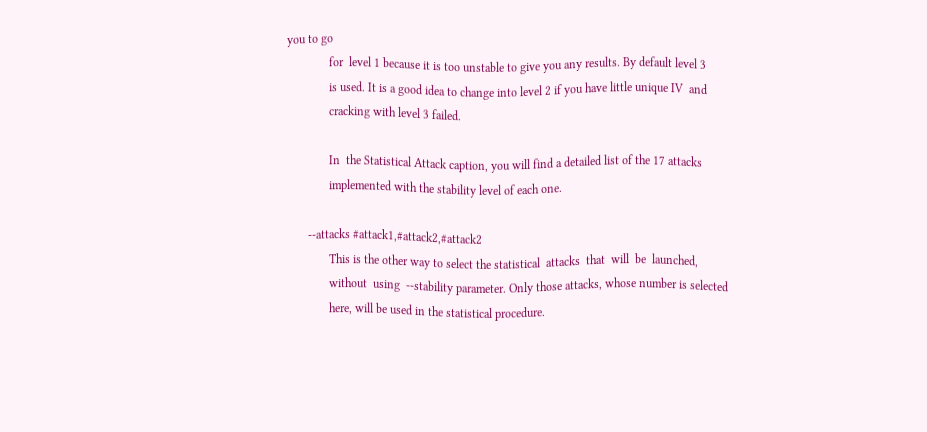you to go
              for  level 1 because it is too unstable to give you any results. By default level 3
              is used. It is a good idea to change into level 2 if you have little unique IV  and
              cracking with level 3 failed.

              In  the Statistical Attack caption, you will find a detailed list of the 17 attacks
              implemented with the stability level of each one.

       --attacks #attack1,#attack2,#attack2
              This is the other way to select the statistical  attacks  that  will  be  launched,
              without  using  --stability parameter. Only those attacks, whose number is selected
              here, will be used in the statistical procedure.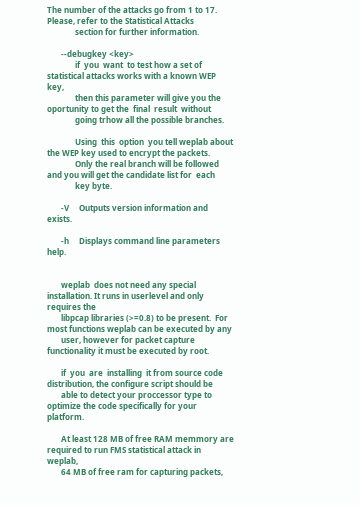The number of the attacks go from 1 to 17. Please, refer to the Statistical Attacks
              section for further information.

       --debugkey <key>
              if  you  want  to test how a set of statistical attacks works with a known WEP key,
              then this parameter will give you the oportunity to get the  final  result  without
              going trhow all the possible branches.

              Using  this  option  you tell weplab about the WEP key used to encrypt the packets.
              Only the real branch will be followed and you will get the candidate list for  each
              key byte.

       -V     Outputs version information and exists.

       -h     Displays command line parameters help.


       weplab  does not need any special installation. It runs in userlevel and only requires the
       libpcap libraries (>=0.8) to be present.  For most functions weplab can be executed by any
       user, however for packet capture functionality it must be executed by root.

       if  you  are  installing  it from source code distribution, the configure script should be
       able to detect your proccessor type to optimize the code specifically for your platform.

       At least 128 MB of free RAM memmory are required to run FMS statistical attack in  weplab,
       64 MB of free ram for capturing packets,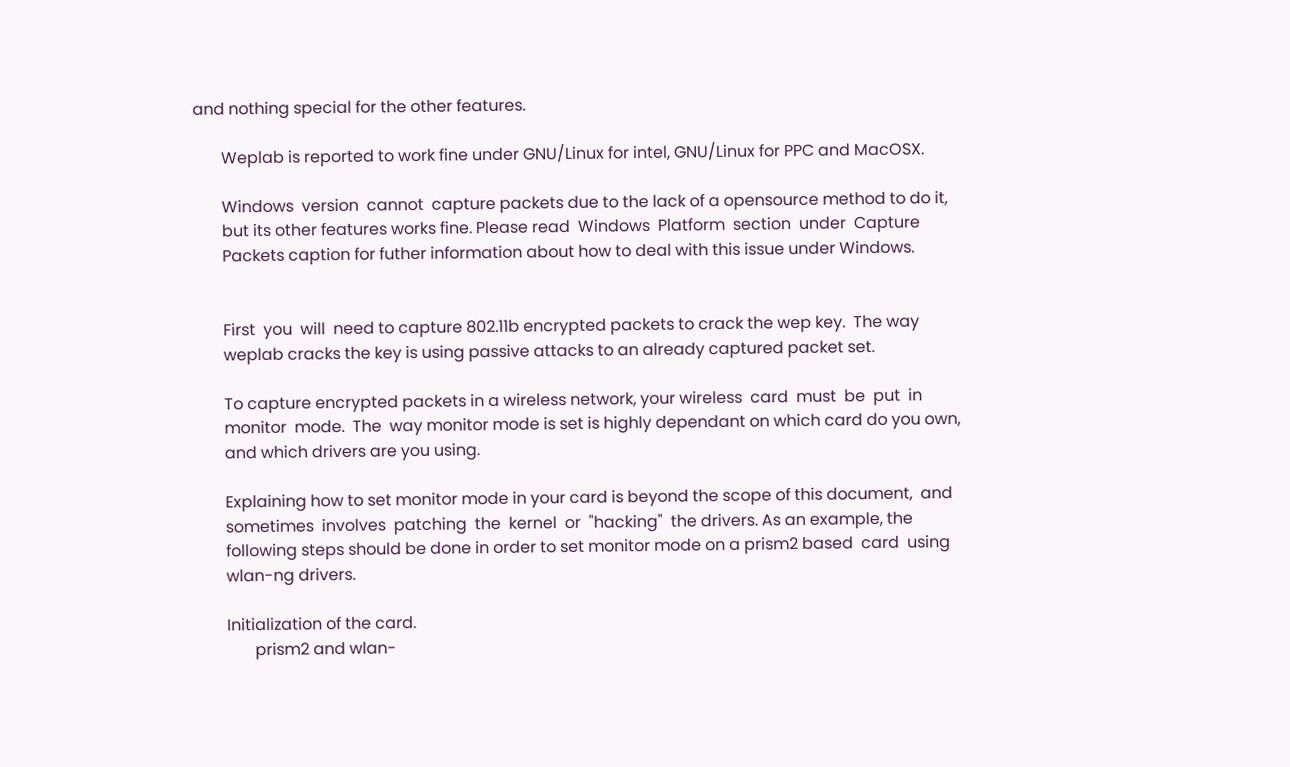and nothing special for the other features.

       Weplab is reported to work fine under GNU/Linux for intel, GNU/Linux for PPC and MacOSX.

       Windows  version  cannot  capture packets due to the lack of a opensource method to do it,
       but its other features works fine. Please read  Windows  Platform  section  under  Capture
       Packets caption for futher information about how to deal with this issue under Windows.


       First  you  will  need to capture 802.11b encrypted packets to crack the wep key.  The way
       weplab cracks the key is using passive attacks to an already captured packet set.

       To capture encrypted packets in a wireless network, your wireless  card  must  be  put  in
       monitor  mode.  The  way monitor mode is set is highly dependant on which card do you own,
       and which drivers are you using.

       Explaining how to set monitor mode in your card is beyond the scope of this document,  and
       sometimes  involves  patching  the  kernel  or  "hacking"  the drivers. As an example, the
       following steps should be done in order to set monitor mode on a prism2 based  card  using
       wlan-ng drivers.

       Initialization of the card.
              prism2 and wlan-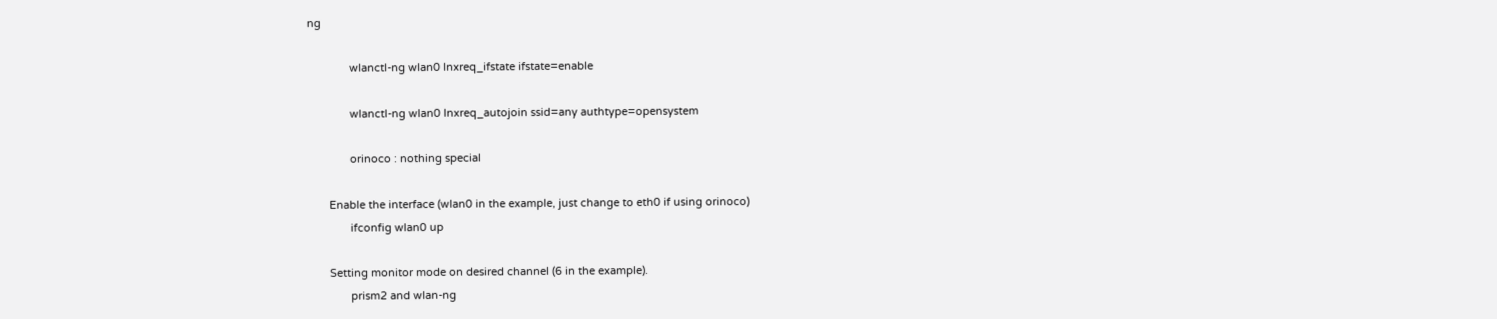ng

              wlanctl-ng wlan0 lnxreq_ifstate ifstate=enable

              wlanctl-ng wlan0 lnxreq_autojoin ssid=any authtype=opensystem

              orinoco : nothing special

       Enable the interface (wlan0 in the example, just change to eth0 if using orinoco)
              ifconfig wlan0 up

       Setting monitor mode on desired channel (6 in the example).
              prism2 and wlan-ng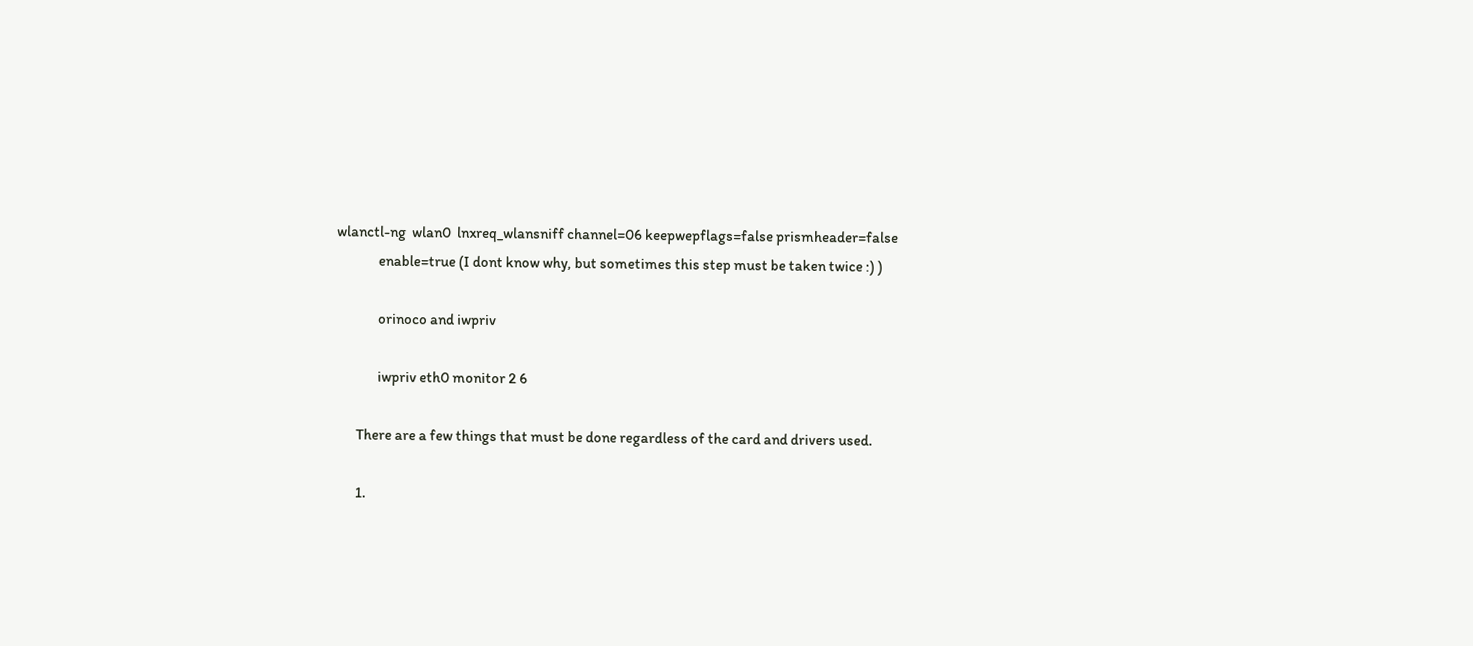wlanctl-ng  wlan0  lnxreq_wlansniff channel=06 keepwepflags=false prismheader=false
              enable=true (I dont know why, but sometimes this step must be taken twice :) )

              orinoco and iwpriv

              iwpriv eth0 monitor 2 6

       There are a few things that must be done regardless of the card and drivers used.

       1.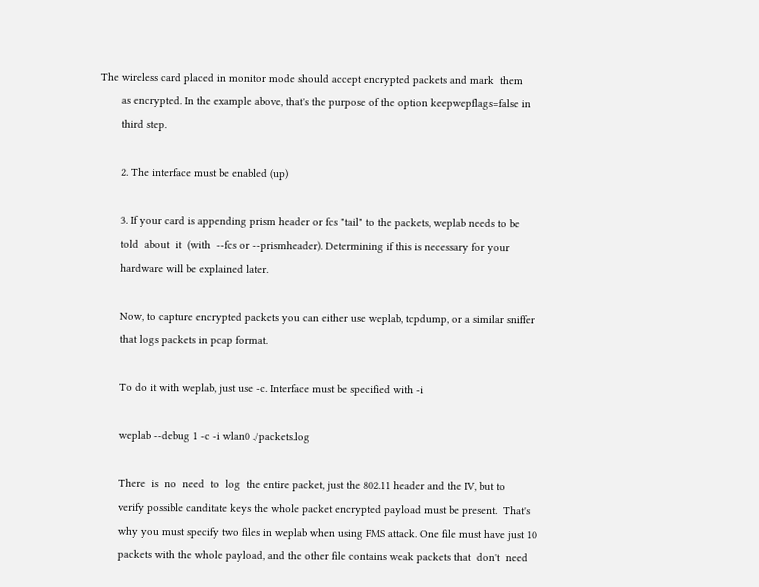The wireless card placed in monitor mode should accept encrypted packets and mark  them
       as encrypted. In the example above, that's the purpose of the option keepwepflags=false in
       third step.

       2. The interface must be enabled (up)

       3. If your card is appending prism header or fcs "tail" to the packets, weplab needs to be
       told  about  it  (with  --fcs or --prismheader). Determining if this is necessary for your
       hardware will be explained later.

       Now, to capture encrypted packets you can either use weplab, tcpdump, or a similar sniffer
       that logs packets in pcap format.

       To do it with weplab, just use -c. Interface must be specified with -i

       weplab --debug 1 -c -i wlan0 ./packets.log

       There  is  no  need  to  log  the entire packet, just the 802.11 header and the IV, but to
       verify possible canditate keys the whole packet encrypted payload must be present.  That's
       why you must specify two files in weplab when using FMS attack. One file must have just 10
       packets with the whole payload, and the other file contains weak packets that  don't  need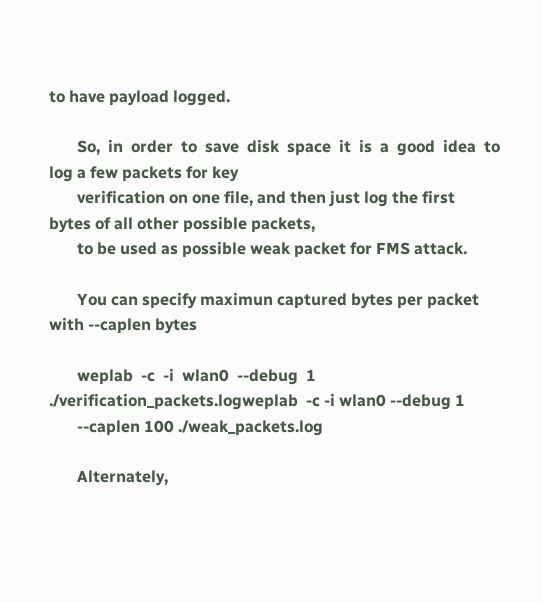to have payload logged.

       So,  in  order  to  save  disk  space  it  is  a  good  idea  to log a few packets for key
       verification on one file, and then just log the first bytes of all other possible packets,
       to be used as possible weak packet for FMS attack.

       You can specify maximun captured bytes per packet with --caplen bytes

       weplab  -c  -i  wlan0  --debug  1  ./verification_packets.logweplab  -c -i wlan0 --debug 1
       --caplen 100 ./weak_packets.log

       Alternately,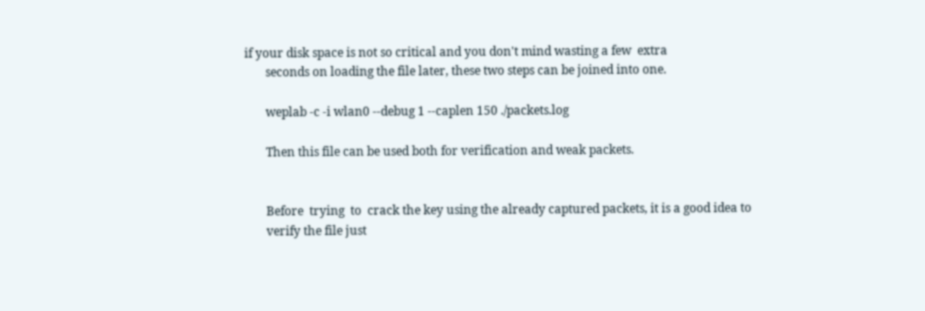if your disk space is not so critical and you don't mind wasting a few  extra
       seconds on loading the file later, these two steps can be joined into one.

       weplab -c -i wlan0 --debug 1 --caplen 150 ./packets.log

       Then this file can be used both for verification and weak packets.


       Before  trying  to  crack the key using the already captured packets, it is a good idea to
       verify the file just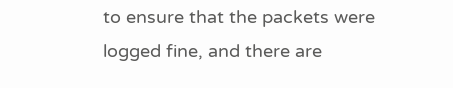to ensure that the packets were logged fine, and there are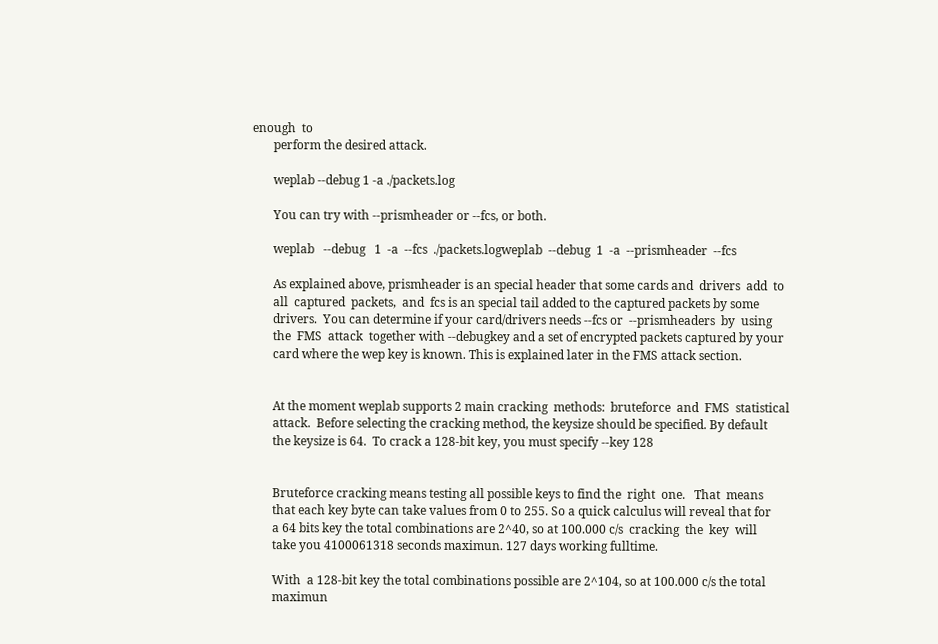enough  to
       perform the desired attack.

       weplab --debug 1 -a ./packets.log

       You can try with --prismheader or --fcs, or both.

       weplab   --debug   1  -a  --fcs  ./packets.logweplab  --debug  1  -a  --prismheader  --fcs

       As explained above, prismheader is an special header that some cards and  drivers  add  to
       all  captured  packets,  and  fcs is an special tail added to the captured packets by some
       drivers.  You can determine if your card/drivers needs --fcs or  --prismheaders  by  using
       the  FMS  attack  together with --debugkey and a set of encrypted packets captured by your
       card where the wep key is known. This is explained later in the FMS attack section.


       At the moment weplab supports 2 main cracking  methods:  bruteforce  and  FMS  statistical
       attack.  Before selecting the cracking method, the keysize should be specified. By default
       the keysize is 64.  To crack a 128-bit key, you must specify --key 128


       Bruteforce cracking means testing all possible keys to find the  right  one.   That  means
       that each key byte can take values from 0 to 255. So a quick calculus will reveal that for
       a 64 bits key the total combinations are 2^40, so at 100.000 c/s  cracking  the  key  will
       take you 4100061318 seconds maximun. 127 days working fulltime.

       With  a 128-bit key the total combinations possible are 2^104, so at 100.000 c/s the total
       maximun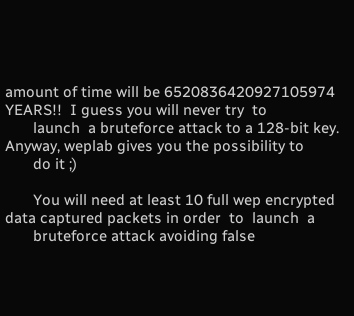amount of time will be 6520836420927105974 YEARS!!  I guess you will never try  to
       launch  a bruteforce attack to a 128-bit key.  Anyway, weplab gives you the possibility to
       do it ;)

       You will need at least 10 full wep encrypted data captured packets in order  to  launch  a
       bruteforce attack avoiding false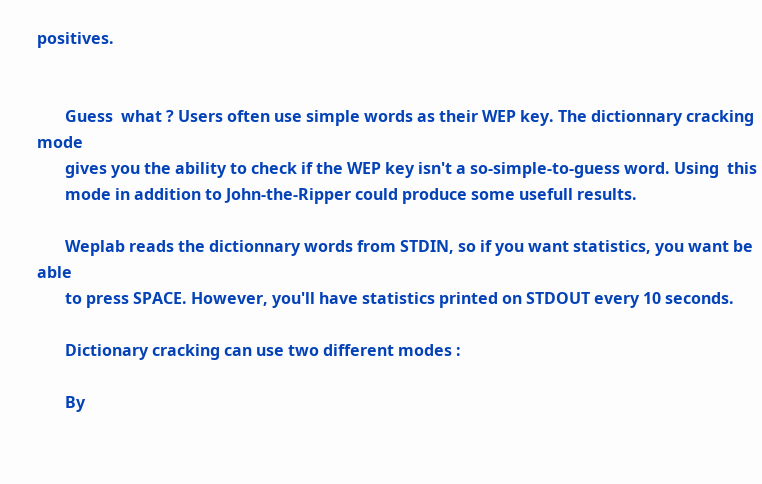positives.


       Guess  what ? Users often use simple words as their WEP key. The dictionnary cracking mode
       gives you the ability to check if the WEP key isn't a so-simple-to-guess word. Using  this
       mode in addition to John-the-Ripper could produce some usefull results.

       Weplab reads the dictionnary words from STDIN, so if you want statistics, you want be able
       to press SPACE. However, you'll have statistics printed on STDOUT every 10 seconds.

       Dictionary cracking can use two different modes :

       By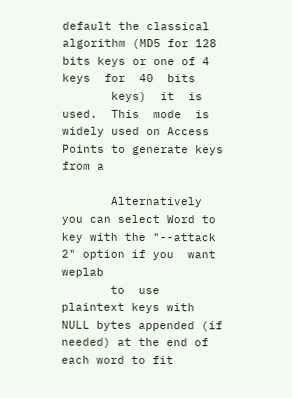default the classical algorithm (MD5 for 128 bits keys or one of 4  keys  for  40  bits
       keys)  it  is  used.  This  mode  is  widely used on Access Points to generate keys from a

       Alternatively you can select Word to key with the "--attack 2" option if you  want  weplab
       to  use plaintext keys with NULL bytes appended (if needed) at the end of each word to fit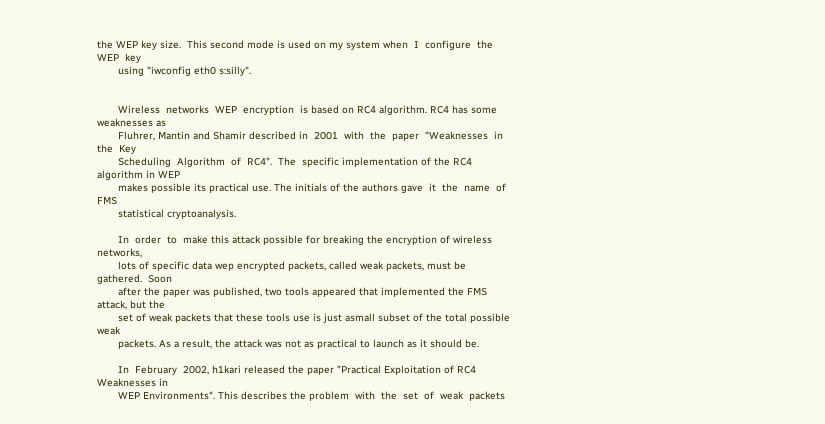the WEP key size.  This second mode is used on my system when  I  configure  the  WEP  key
       using "iwconfig eth0 s:silly".


       Wireless  networks  WEP  encryption  is based on RC4 algorithm. RC4 has some weaknesses as
       Fluhrer, Mantin and Shamir described in  2001  with  the  paper  "Weaknesses  in  the  Key
       Scheduling  Algorithm  of  RC4".  The  specific implementation of the RC4 algorithm in WEP
       makes possible its practical use. The initials of the authors gave  it  the  name  of  FMS
       statistical cryptoanalysis.

       In  order  to  make this attack possible for breaking the encryption of wireless networks,
       lots of specific data wep encrypted packets, called weak packets, must be  gathered.  Soon
       after the paper was published, two tools appeared that implemented the FMS attack, but the
       set of weak packets that these tools use is just asmall subset of the total possible  weak
       packets. As a result, the attack was not as practical to launch as it should be.

       In  February  2002, h1kari released the paper "Practical Exploitation of RC4 Weaknesses in
       WEP Environments". This describes the problem  with  the  set  of  weak  packets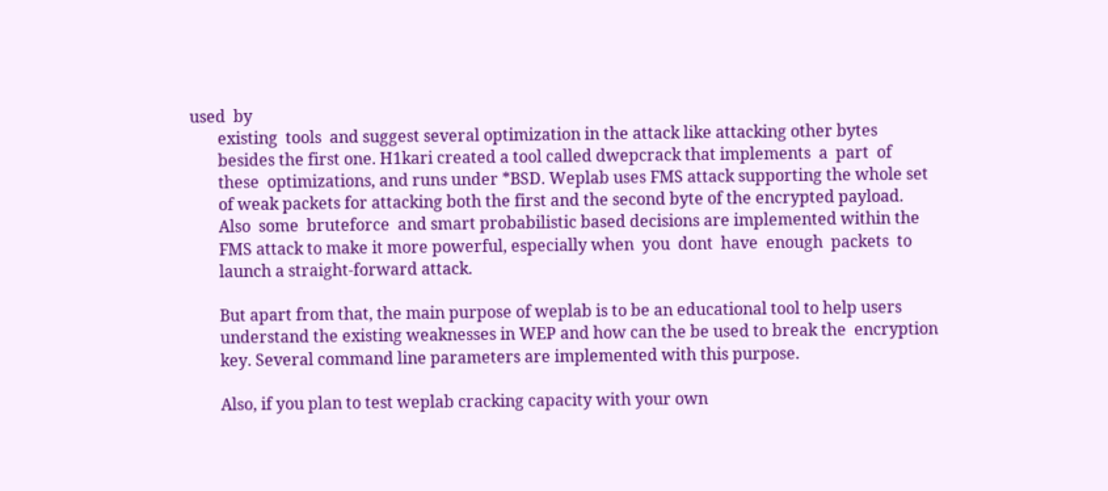used  by
       existing  tools  and suggest several optimization in the attack like attacking other bytes
       besides the first one. H1kari created a tool called dwepcrack that implements  a  part  of
       these  optimizations, and runs under *BSD. Weplab uses FMS attack supporting the whole set
       of weak packets for attacking both the first and the second byte of the encrypted payload.
       Also  some  bruteforce  and smart probabilistic based decisions are implemented within the
       FMS attack to make it more powerful, especially when  you  dont  have  enough  packets  to
       launch a straight-forward attack.

       But apart from that, the main purpose of weplab is to be an educational tool to help users
       understand the existing weaknesses in WEP and how can the be used to break the  encryption
       key. Several command line parameters are implemented with this purpose.

       Also, if you plan to test weplab cracking capacity with your own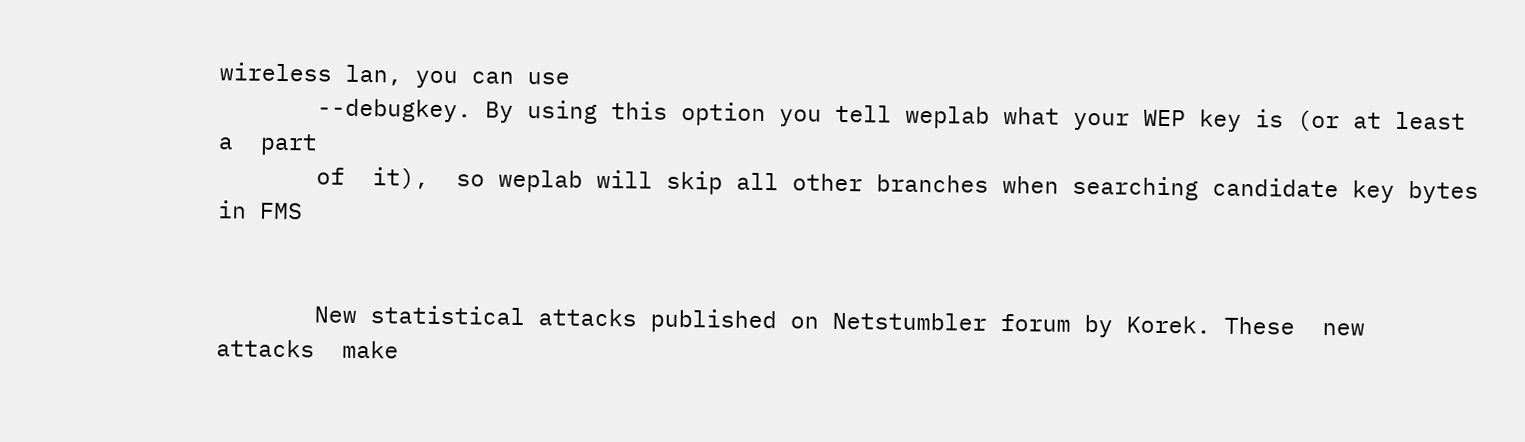wireless lan, you can use
       --debugkey. By using this option you tell weplab what your WEP key is (or at least a  part
       of  it),  so weplab will skip all other branches when searching candidate key bytes in FMS


       New statistical attacks published on Netstumbler forum by Korek. These  new  attacks  make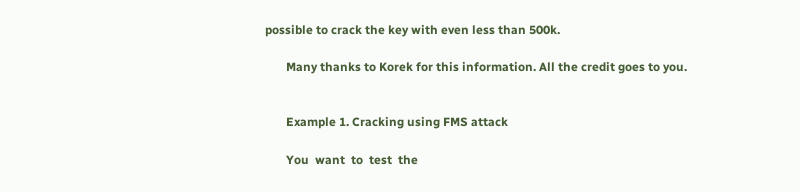possible to crack the key with even less than 500k.

       Many thanks to Korek for this information. All the credit goes to you.


       Example 1. Cracking using FMS attack

       You  want  to  test  the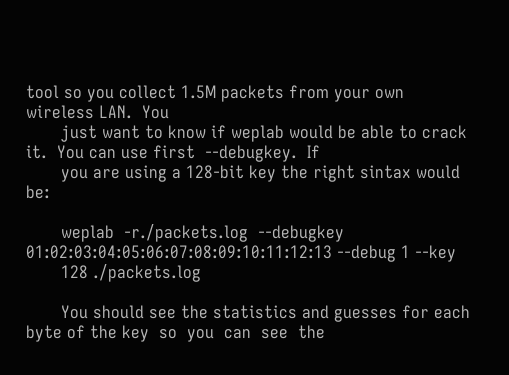tool so you collect 1.5M packets from your own wireless LAN.  You
       just want to know if weplab would be able to crack it.  You can use first  --debugkey.  If
       you are using a 128-bit key the right sintax would be:

       weplab  -r./packets.log  --debugkey 01:02:03:04:05:06:07:08:09:10:11:12:13 --debug 1 --key
       128 ./packets.log

       You should see the statistics and guesses for each byte of the key  so  you  can  see  the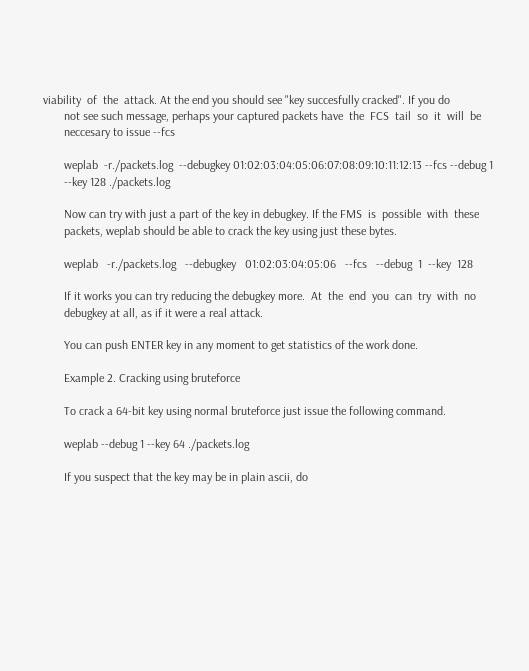viability  of  the  attack. At the end you should see "key succesfully cracked". If you do
       not see such message, perhaps your captured packets have  the  FCS  tail  so  it  will  be
       neccesary to issue --fcs

       weplab  -r./packets.log  --debugkey 01:02:03:04:05:06:07:08:09:10:11:12:13 --fcs --debug 1
       --key 128 ./packets.log

       Now can try with just a part of the key in debugkey. If the FMS  is  possible  with  these
       packets, weplab should be able to crack the key using just these bytes.

       weplab   -r./packets.log   --debugkey   01:02:03:04:05:06   --fcs   --debug  1  --key  128

       If it works you can try reducing the debugkey more.  At  the  end  you  can  try  with  no
       debugkey at all, as if it were a real attack.

       You can push ENTER key in any moment to get statistics of the work done.

       Example 2. Cracking using bruteforce

       To crack a 64-bit key using normal bruteforce just issue the following command.

       weplab --debug 1 --key 64 ./packets.log

       If you suspect that the key may be in plain ascii, do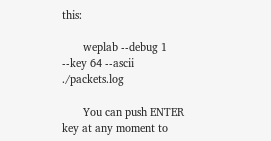this:

       weplab --debug 1 --key 64 --ascii ./packets.log

       You can push ENTER key at any moment to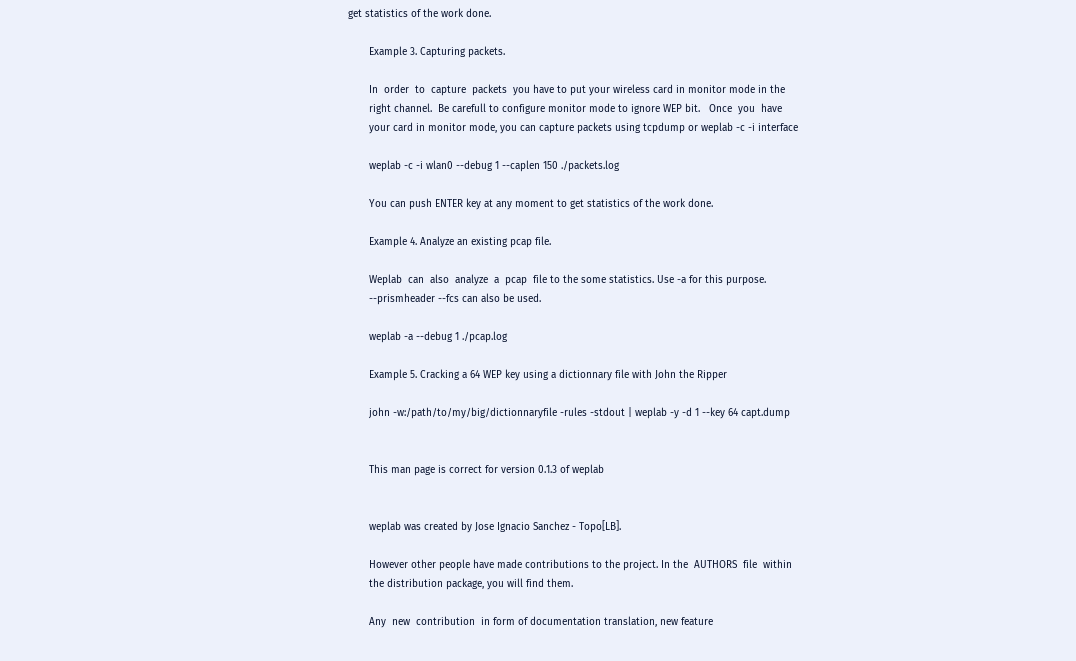get statistics of the work done.

       Example 3. Capturing packets.

       In  order  to  capture  packets  you have to put your wireless card in monitor mode in the
       right channel.  Be carefull to configure monitor mode to ignore WEP bit.   Once  you  have
       your card in monitor mode, you can capture packets using tcpdump or weplab -c -i interface

       weplab -c -i wlan0 --debug 1 --caplen 150 ./packets.log

       You can push ENTER key at any moment to get statistics of the work done.

       Example 4. Analyze an existing pcap file.

       Weplab  can  also  analyze  a  pcap  file to the some statistics. Use -a for this purpose.
       --prismheader --fcs can also be used.

       weplab -a --debug 1 ./pcap.log

       Example 5. Cracking a 64 WEP key using a dictionnary file with John the Ripper

       john -w:/path/to/my/big/dictionnaryfile -rules -stdout | weplab -y -d 1 --key 64 capt.dump


       This man page is correct for version 0.1.3 of weplab


       weplab was created by Jose Ignacio Sanchez - Topo[LB].

       However other people have made contributions to the project. In the  AUTHORS  file  within
       the distribution package, you will find them.

       Any  new  contribution  in form of documentation translation, new feature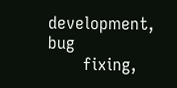development, bug
       fixing,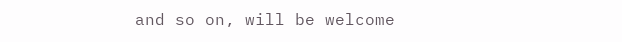and so on, will be welcome